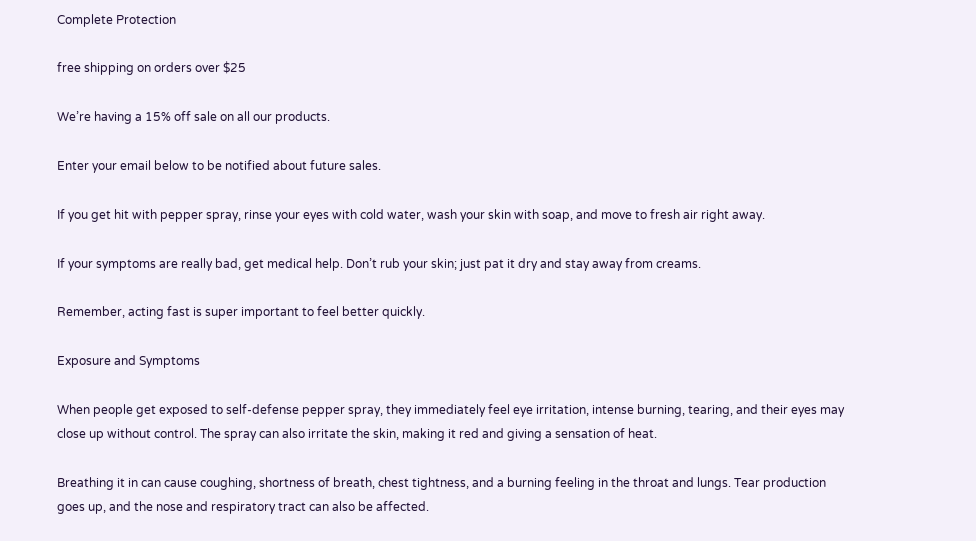Complete Protection

free shipping on orders over $25

We’re having a 15% off sale on all our products.

Enter your email below to be notified about future sales.

If you get hit with pepper spray, rinse your eyes with cold water, wash your skin with soap, and move to fresh air right away.

If your symptoms are really bad, get medical help. Don’t rub your skin; just pat it dry and stay away from creams.

Remember, acting fast is super important to feel better quickly.

Exposure and Symptoms

When people get exposed to self-defense pepper spray, they immediately feel eye irritation, intense burning, tearing, and their eyes may close up without control. The spray can also irritate the skin, making it red and giving a sensation of heat.

Breathing it in can cause coughing, shortness of breath, chest tightness, and a burning feeling in the throat and lungs. Tear production goes up, and the nose and respiratory tract can also be affected.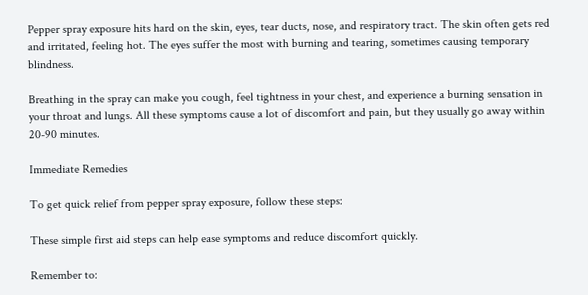Pepper spray exposure hits hard on the skin, eyes, tear ducts, nose, and respiratory tract. The skin often gets red and irritated, feeling hot. The eyes suffer the most with burning and tearing, sometimes causing temporary blindness.

Breathing in the spray can make you cough, feel tightness in your chest, and experience a burning sensation in your throat and lungs. All these symptoms cause a lot of discomfort and pain, but they usually go away within 20-90 minutes.

Immediate Remedies

To get quick relief from pepper spray exposure, follow these steps:

These simple first aid steps can help ease symptoms and reduce discomfort quickly.

Remember to: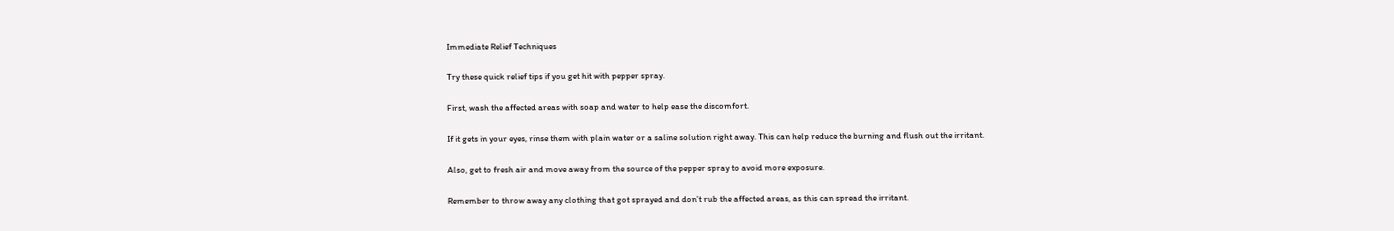Immediate Relief Techniques

Try these quick relief tips if you get hit with pepper spray.

First, wash the affected areas with soap and water to help ease the discomfort.

If it gets in your eyes, rinse them with plain water or a saline solution right away. This can help reduce the burning and flush out the irritant.

Also, get to fresh air and move away from the source of the pepper spray to avoid more exposure.

Remember to throw away any clothing that got sprayed and don’t rub the affected areas, as this can spread the irritant.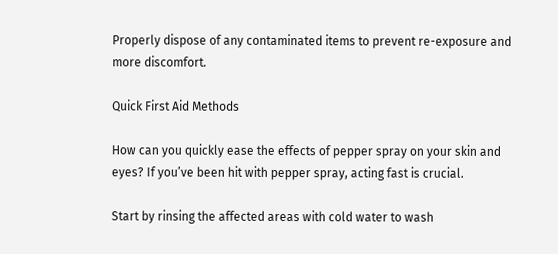Properly dispose of any contaminated items to prevent re-exposure and more discomfort.

Quick First Aid Methods

How can you quickly ease the effects of pepper spray on your skin and eyes? If you’ve been hit with pepper spray, acting fast is crucial.

Start by rinsing the affected areas with cold water to wash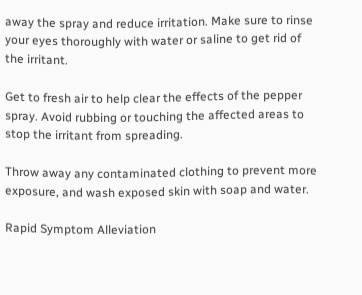away the spray and reduce irritation. Make sure to rinse your eyes thoroughly with water or saline to get rid of the irritant.

Get to fresh air to help clear the effects of the pepper spray. Avoid rubbing or touching the affected areas to stop the irritant from spreading.

Throw away any contaminated clothing to prevent more exposure, and wash exposed skin with soap and water.

Rapid Symptom Alleviation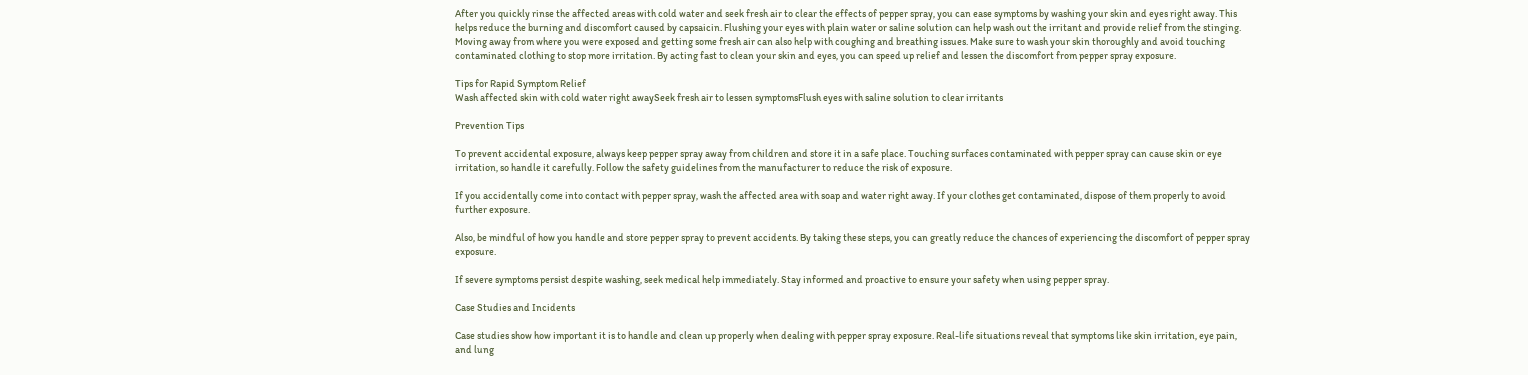After you quickly rinse the affected areas with cold water and seek fresh air to clear the effects of pepper spray, you can ease symptoms by washing your skin and eyes right away. This helps reduce the burning and discomfort caused by capsaicin. Flushing your eyes with plain water or saline solution can help wash out the irritant and provide relief from the stinging. Moving away from where you were exposed and getting some fresh air can also help with coughing and breathing issues. Make sure to wash your skin thoroughly and avoid touching contaminated clothing to stop more irritation. By acting fast to clean your skin and eyes, you can speed up relief and lessen the discomfort from pepper spray exposure.

Tips for Rapid Symptom Relief
Wash affected skin with cold water right awaySeek fresh air to lessen symptomsFlush eyes with saline solution to clear irritants

Prevention Tips

To prevent accidental exposure, always keep pepper spray away from children and store it in a safe place. Touching surfaces contaminated with pepper spray can cause skin or eye irritation, so handle it carefully. Follow the safety guidelines from the manufacturer to reduce the risk of exposure.

If you accidentally come into contact with pepper spray, wash the affected area with soap and water right away. If your clothes get contaminated, dispose of them properly to avoid further exposure.

Also, be mindful of how you handle and store pepper spray to prevent accidents. By taking these steps, you can greatly reduce the chances of experiencing the discomfort of pepper spray exposure.

If severe symptoms persist despite washing, seek medical help immediately. Stay informed and proactive to ensure your safety when using pepper spray.

Case Studies and Incidents

Case studies show how important it is to handle and clean up properly when dealing with pepper spray exposure. Real-life situations reveal that symptoms like skin irritation, eye pain, and lung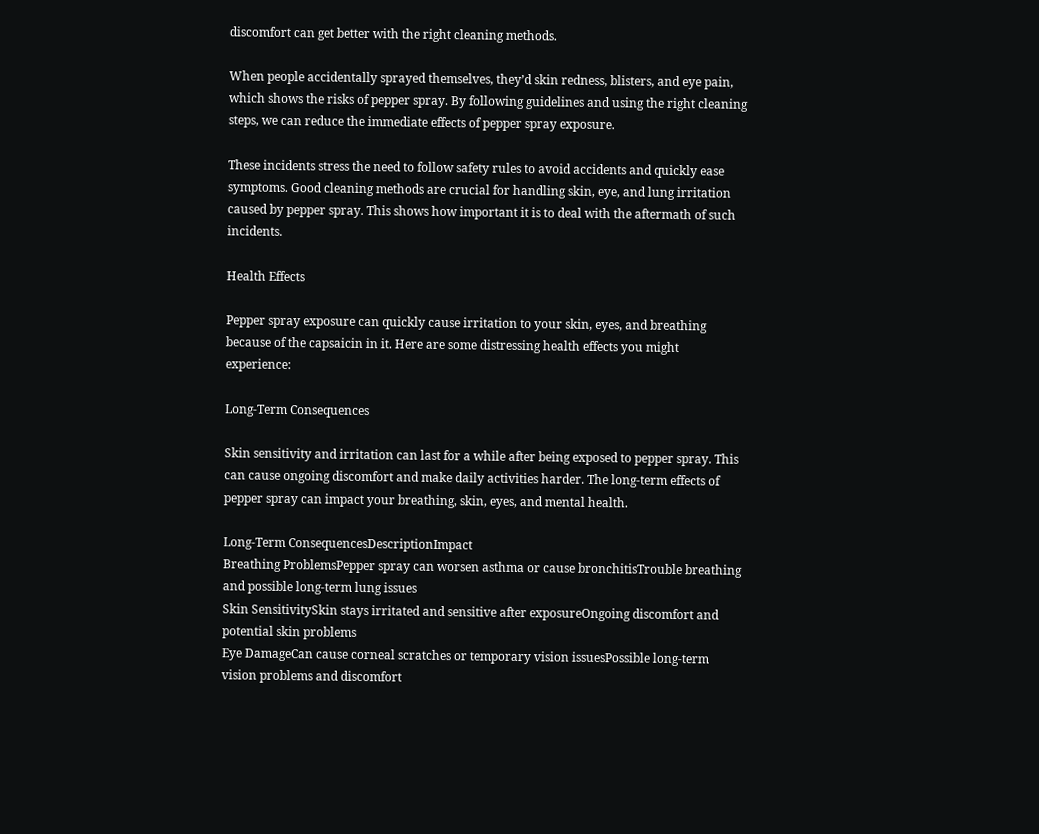discomfort can get better with the right cleaning methods.

When people accidentally sprayed themselves, they’d skin redness, blisters, and eye pain, which shows the risks of pepper spray. By following guidelines and using the right cleaning steps, we can reduce the immediate effects of pepper spray exposure.

These incidents stress the need to follow safety rules to avoid accidents and quickly ease symptoms. Good cleaning methods are crucial for handling skin, eye, and lung irritation caused by pepper spray. This shows how important it is to deal with the aftermath of such incidents.

Health Effects

Pepper spray exposure can quickly cause irritation to your skin, eyes, and breathing because of the capsaicin in it. Here are some distressing health effects you might experience:

Long-Term Consequences

Skin sensitivity and irritation can last for a while after being exposed to pepper spray. This can cause ongoing discomfort and make daily activities harder. The long-term effects of pepper spray can impact your breathing, skin, eyes, and mental health.

Long-Term ConsequencesDescriptionImpact
Breathing ProblemsPepper spray can worsen asthma or cause bronchitisTrouble breathing and possible long-term lung issues
Skin SensitivitySkin stays irritated and sensitive after exposureOngoing discomfort and potential skin problems
Eye DamageCan cause corneal scratches or temporary vision issuesPossible long-term vision problems and discomfort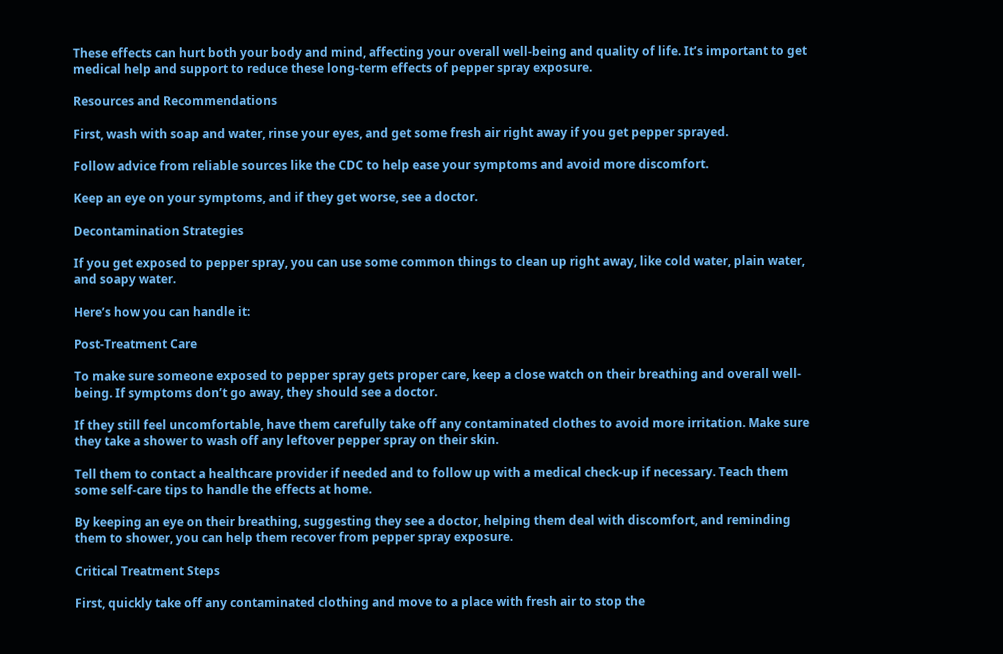These effects can hurt both your body and mind, affecting your overall well-being and quality of life. It’s important to get medical help and support to reduce these long-term effects of pepper spray exposure.

Resources and Recommendations

First, wash with soap and water, rinse your eyes, and get some fresh air right away if you get pepper sprayed.

Follow advice from reliable sources like the CDC to help ease your symptoms and avoid more discomfort.

Keep an eye on your symptoms, and if they get worse, see a doctor.

Decontamination Strategies

If you get exposed to pepper spray, you can use some common things to clean up right away, like cold water, plain water, and soapy water.

Here’s how you can handle it:

Post-Treatment Care

To make sure someone exposed to pepper spray gets proper care, keep a close watch on their breathing and overall well-being. If symptoms don’t go away, they should see a doctor.

If they still feel uncomfortable, have them carefully take off any contaminated clothes to avoid more irritation. Make sure they take a shower to wash off any leftover pepper spray on their skin.

Tell them to contact a healthcare provider if needed and to follow up with a medical check-up if necessary. Teach them some self-care tips to handle the effects at home.

By keeping an eye on their breathing, suggesting they see a doctor, helping them deal with discomfort, and reminding them to shower, you can help them recover from pepper spray exposure.

Critical Treatment Steps

First, quickly take off any contaminated clothing and move to a place with fresh air to stop the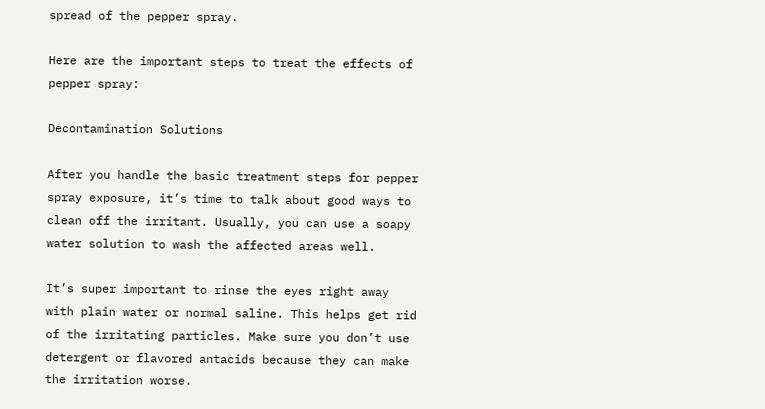spread of the pepper spray.

Here are the important steps to treat the effects of pepper spray:

Decontamination Solutions

After you handle the basic treatment steps for pepper spray exposure, it’s time to talk about good ways to clean off the irritant. Usually, you can use a soapy water solution to wash the affected areas well.

It’s super important to rinse the eyes right away with plain water or normal saline. This helps get rid of the irritating particles. Make sure you don’t use detergent or flavored antacids because they can make the irritation worse.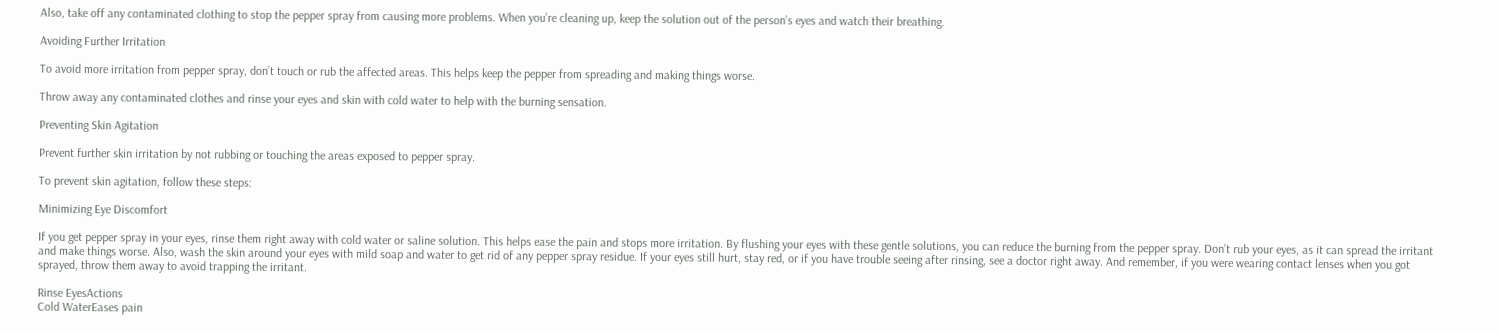Also, take off any contaminated clothing to stop the pepper spray from causing more problems. When you’re cleaning up, keep the solution out of the person’s eyes and watch their breathing.

Avoiding Further Irritation

To avoid more irritation from pepper spray, don’t touch or rub the affected areas. This helps keep the pepper from spreading and making things worse.

Throw away any contaminated clothes and rinse your eyes and skin with cold water to help with the burning sensation.

Preventing Skin Agitation

Prevent further skin irritation by not rubbing or touching the areas exposed to pepper spray.

To prevent skin agitation, follow these steps:

Minimizing Eye Discomfort

If you get pepper spray in your eyes, rinse them right away with cold water or saline solution. This helps ease the pain and stops more irritation. By flushing your eyes with these gentle solutions, you can reduce the burning from the pepper spray. Don’t rub your eyes, as it can spread the irritant and make things worse. Also, wash the skin around your eyes with mild soap and water to get rid of any pepper spray residue. If your eyes still hurt, stay red, or if you have trouble seeing after rinsing, see a doctor right away. And remember, if you were wearing contact lenses when you got sprayed, throw them away to avoid trapping the irritant.

Rinse EyesActions
Cold WaterEases pain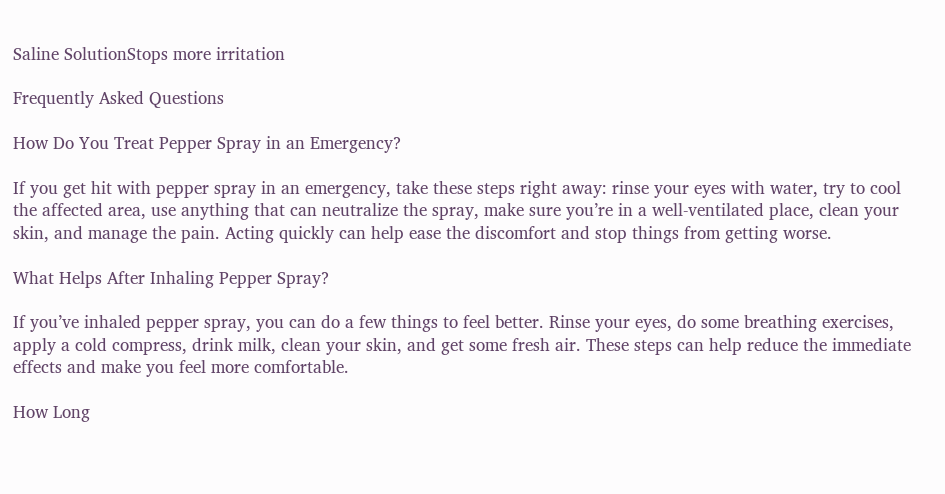Saline SolutionStops more irritation

Frequently Asked Questions

How Do You Treat Pepper Spray in an Emergency?

If you get hit with pepper spray in an emergency, take these steps right away: rinse your eyes with water, try to cool the affected area, use anything that can neutralize the spray, make sure you’re in a well-ventilated place, clean your skin, and manage the pain. Acting quickly can help ease the discomfort and stop things from getting worse.

What Helps After Inhaling Pepper Spray?

If you’ve inhaled pepper spray, you can do a few things to feel better. Rinse your eyes, do some breathing exercises, apply a cold compress, drink milk, clean your skin, and get some fresh air. These steps can help reduce the immediate effects and make you feel more comfortable.

How Long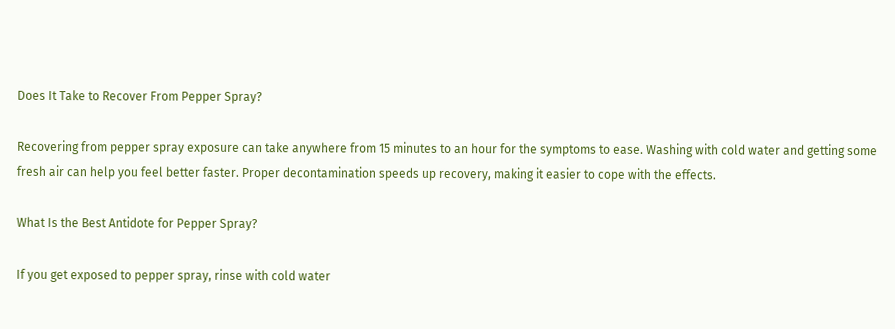Does It Take to Recover From Pepper Spray?

Recovering from pepper spray exposure can take anywhere from 15 minutes to an hour for the symptoms to ease. Washing with cold water and getting some fresh air can help you feel better faster. Proper decontamination speeds up recovery, making it easier to cope with the effects.

What Is the Best Antidote for Pepper Spray?

If you get exposed to pepper spray, rinse with cold water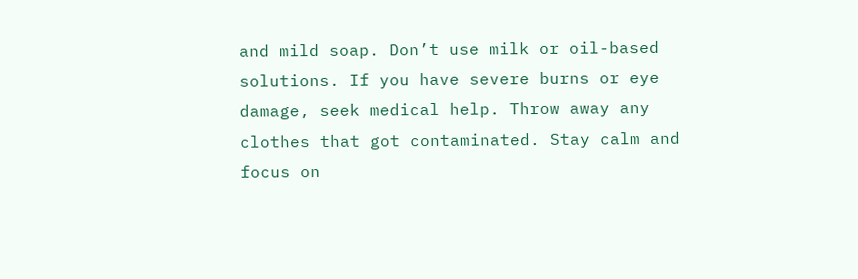and mild soap. Don’t use milk or oil-based solutions. If you have severe burns or eye damage, seek medical help. Throw away any clothes that got contaminated. Stay calm and focus on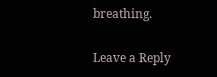breathing.

Leave a Reply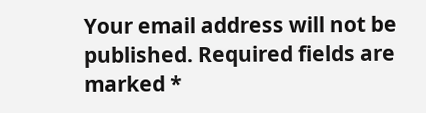Your email address will not be published. Required fields are marked *